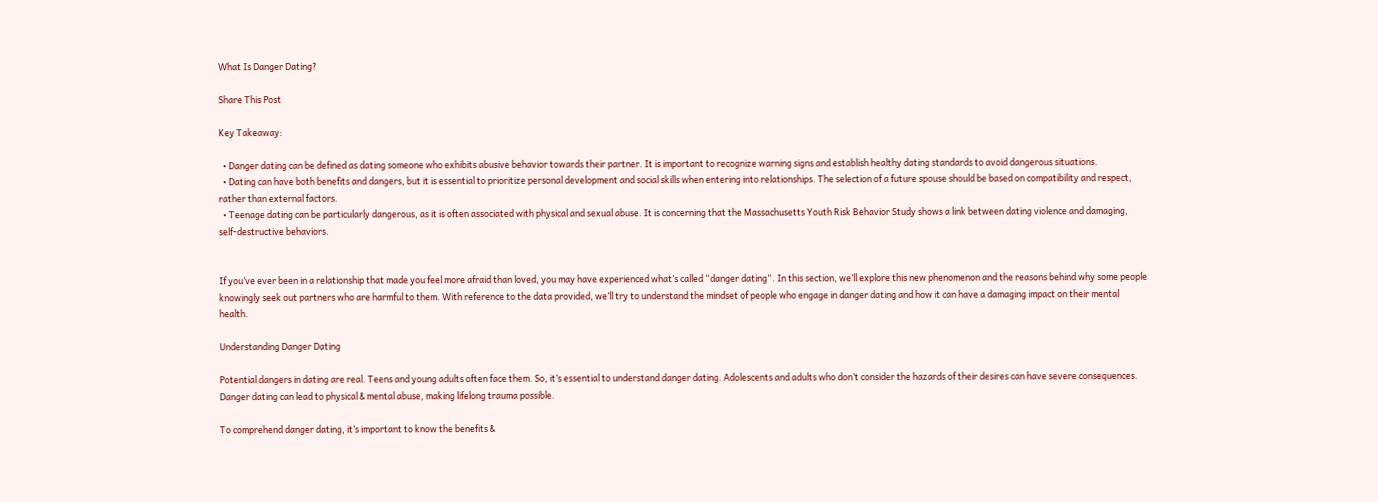What Is Danger Dating?

Share This Post

Key Takeaway:

  • Danger dating can be defined as dating someone who exhibits abusive behavior towards their partner. It is important to recognize warning signs and establish healthy dating standards to avoid dangerous situations.
  • Dating can have both benefits and dangers, but it is essential to prioritize personal development and social skills when entering into relationships. The selection of a future spouse should be based on compatibility and respect, rather than external factors.
  • Teenage dating can be particularly dangerous, as it is often associated with physical and sexual abuse. It is concerning that the Massachusetts Youth Risk Behavior Study shows a link between dating violence and damaging, self-destructive behaviors.


If you’ve ever been in a relationship that made you feel more afraid than loved, you may have experienced what’s called “danger dating“. In this section, we’ll explore this new phenomenon and the reasons behind why some people knowingly seek out partners who are harmful to them. With reference to the data provided, we’ll try to understand the mindset of people who engage in danger dating and how it can have a damaging impact on their mental health.

Understanding Danger Dating

Potential dangers in dating are real. Teens and young adults often face them. So, it’s essential to understand danger dating. Adolescents and adults who don’t consider the hazards of their desires can have severe consequences. Danger dating can lead to physical & mental abuse, making lifelong trauma possible.

To comprehend danger dating, it’s important to know the benefits &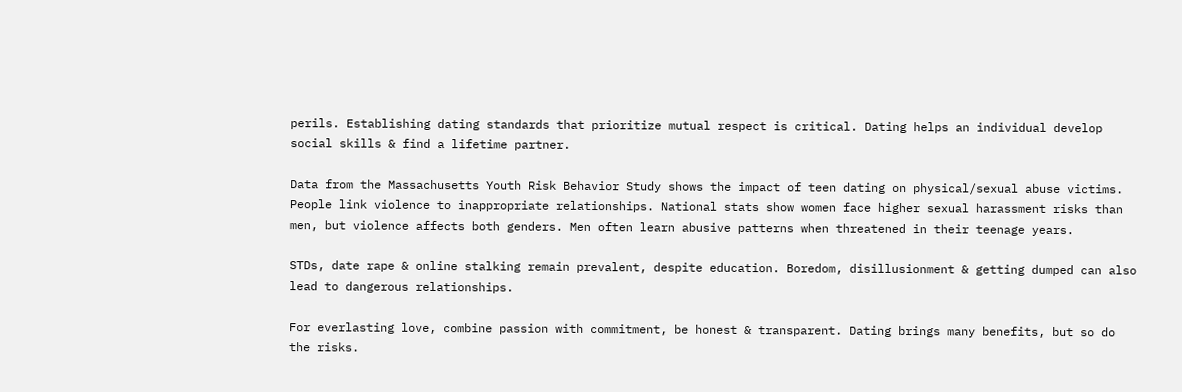perils. Establishing dating standards that prioritize mutual respect is critical. Dating helps an individual develop social skills & find a lifetime partner.

Data from the Massachusetts Youth Risk Behavior Study shows the impact of teen dating on physical/sexual abuse victims. People link violence to inappropriate relationships. National stats show women face higher sexual harassment risks than men, but violence affects both genders. Men often learn abusive patterns when threatened in their teenage years.

STDs, date rape & online stalking remain prevalent, despite education. Boredom, disillusionment & getting dumped can also lead to dangerous relationships.

For everlasting love, combine passion with commitment, be honest & transparent. Dating brings many benefits, but so do the risks.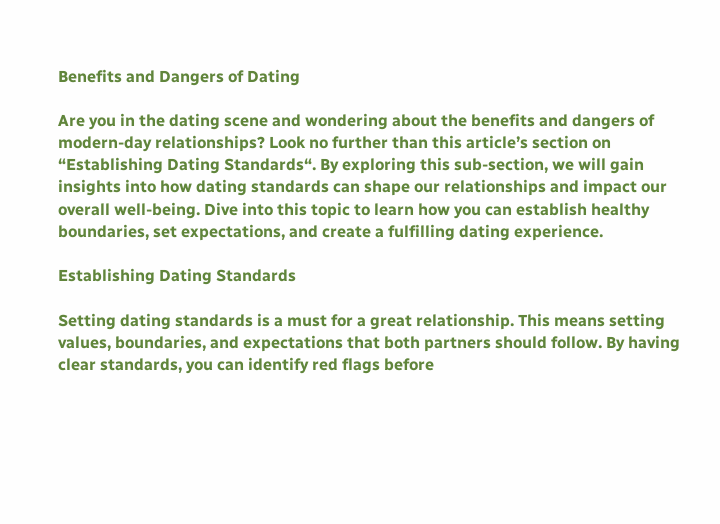Benefits and Dangers of Dating

Are you in the dating scene and wondering about the benefits and dangers of modern-day relationships? Look no further than this article’s section on “Establishing Dating Standards“. By exploring this sub-section, we will gain insights into how dating standards can shape our relationships and impact our overall well-being. Dive into this topic to learn how you can establish healthy boundaries, set expectations, and create a fulfilling dating experience.

Establishing Dating Standards

Setting dating standards is a must for a great relationship. This means setting values, boundaries, and expectations that both partners should follow. By having clear standards, you can identify red flags before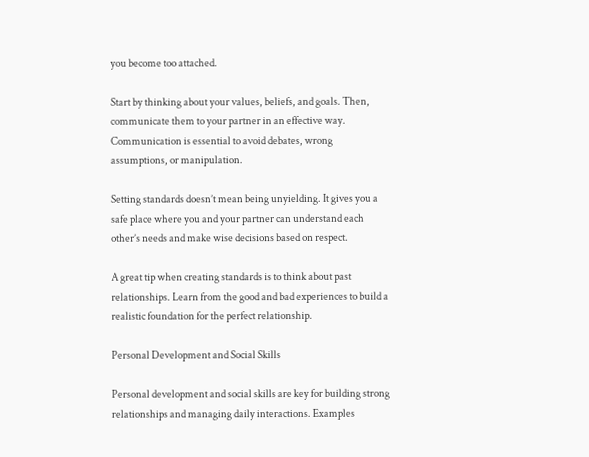you become too attached.

Start by thinking about your values, beliefs, and goals. Then, communicate them to your partner in an effective way. Communication is essential to avoid debates, wrong assumptions, or manipulation.

Setting standards doesn’t mean being unyielding. It gives you a safe place where you and your partner can understand each other’s needs and make wise decisions based on respect.

A great tip when creating standards is to think about past relationships. Learn from the good and bad experiences to build a realistic foundation for the perfect relationship.

Personal Development and Social Skills

Personal development and social skills are key for building strong relationships and managing daily interactions. Examples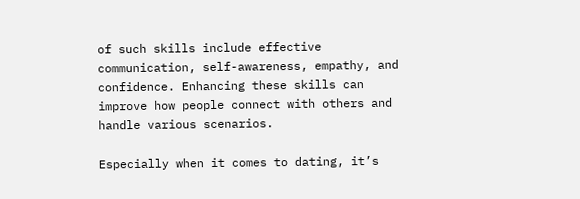of such skills include effective communication, self-awareness, empathy, and confidence. Enhancing these skills can improve how people connect with others and handle various scenarios.

Especially when it comes to dating, it’s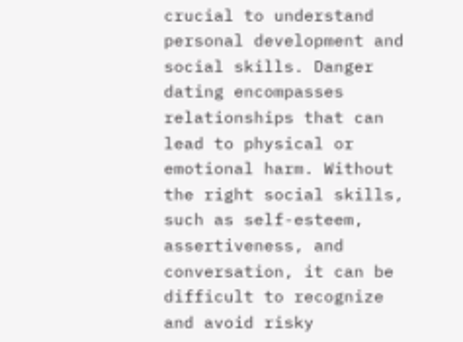crucial to understand personal development and social skills. Danger dating encompasses relationships that can lead to physical or emotional harm. Without the right social skills, such as self-esteem, assertiveness, and conversation, it can be difficult to recognize and avoid risky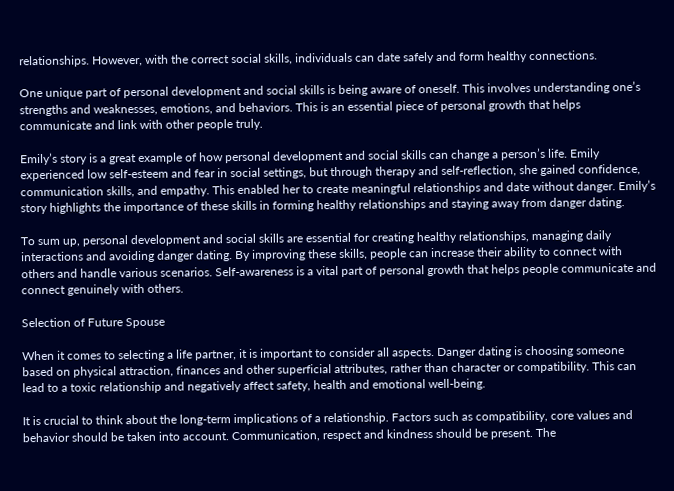relationships. However, with the correct social skills, individuals can date safely and form healthy connections.

One unique part of personal development and social skills is being aware of oneself. This involves understanding one’s strengths and weaknesses, emotions, and behaviors. This is an essential piece of personal growth that helps communicate and link with other people truly.

Emily’s story is a great example of how personal development and social skills can change a person’s life. Emily experienced low self-esteem and fear in social settings, but through therapy and self-reflection, she gained confidence, communication skills, and empathy. This enabled her to create meaningful relationships and date without danger. Emily’s story highlights the importance of these skills in forming healthy relationships and staying away from danger dating.

To sum up, personal development and social skills are essential for creating healthy relationships, managing daily interactions and avoiding danger dating. By improving these skills, people can increase their ability to connect with others and handle various scenarios. Self-awareness is a vital part of personal growth that helps people communicate and connect genuinely with others.

Selection of Future Spouse

When it comes to selecting a life partner, it is important to consider all aspects. Danger dating is choosing someone based on physical attraction, finances and other superficial attributes, rather than character or compatibility. This can lead to a toxic relationship and negatively affect safety, health and emotional well-being.

It is crucial to think about the long-term implications of a relationship. Factors such as compatibility, core values and behavior should be taken into account. Communication, respect and kindness should be present. The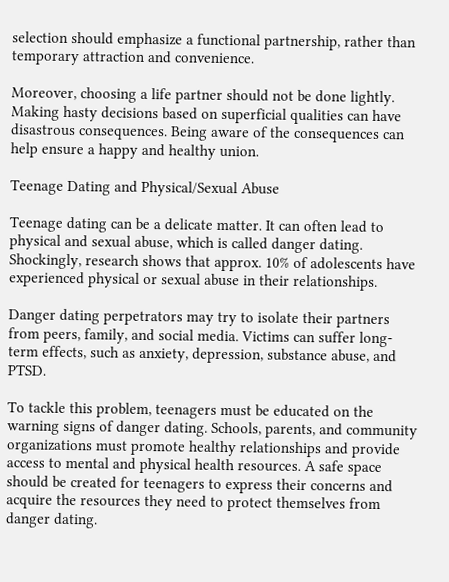selection should emphasize a functional partnership, rather than temporary attraction and convenience.

Moreover, choosing a life partner should not be done lightly. Making hasty decisions based on superficial qualities can have disastrous consequences. Being aware of the consequences can help ensure a happy and healthy union.

Teenage Dating and Physical/Sexual Abuse

Teenage dating can be a delicate matter. It can often lead to physical and sexual abuse, which is called danger dating. Shockingly, research shows that approx. 10% of adolescents have experienced physical or sexual abuse in their relationships.

Danger dating perpetrators may try to isolate their partners from peers, family, and social media. Victims can suffer long-term effects, such as anxiety, depression, substance abuse, and PTSD.

To tackle this problem, teenagers must be educated on the warning signs of danger dating. Schools, parents, and community organizations must promote healthy relationships and provide access to mental and physical health resources. A safe space should be created for teenagers to express their concerns and acquire the resources they need to protect themselves from danger dating.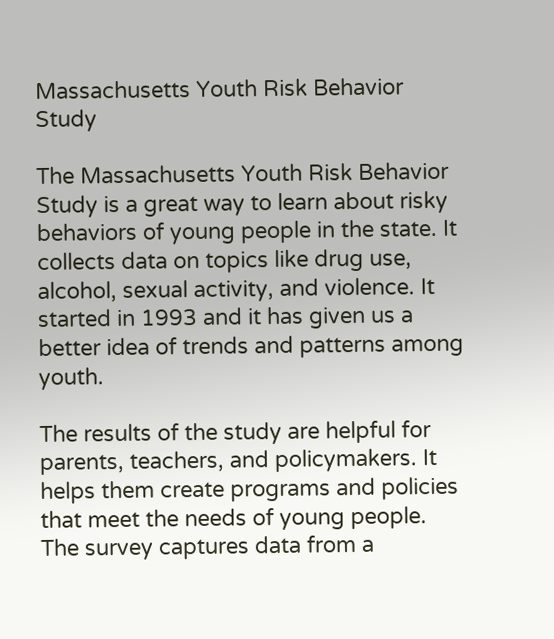Massachusetts Youth Risk Behavior Study

The Massachusetts Youth Risk Behavior Study is a great way to learn about risky behaviors of young people in the state. It collects data on topics like drug use, alcohol, sexual activity, and violence. It started in 1993 and it has given us a better idea of trends and patterns among youth.

The results of the study are helpful for parents, teachers, and policymakers. It helps them create programs and policies that meet the needs of young people. The survey captures data from a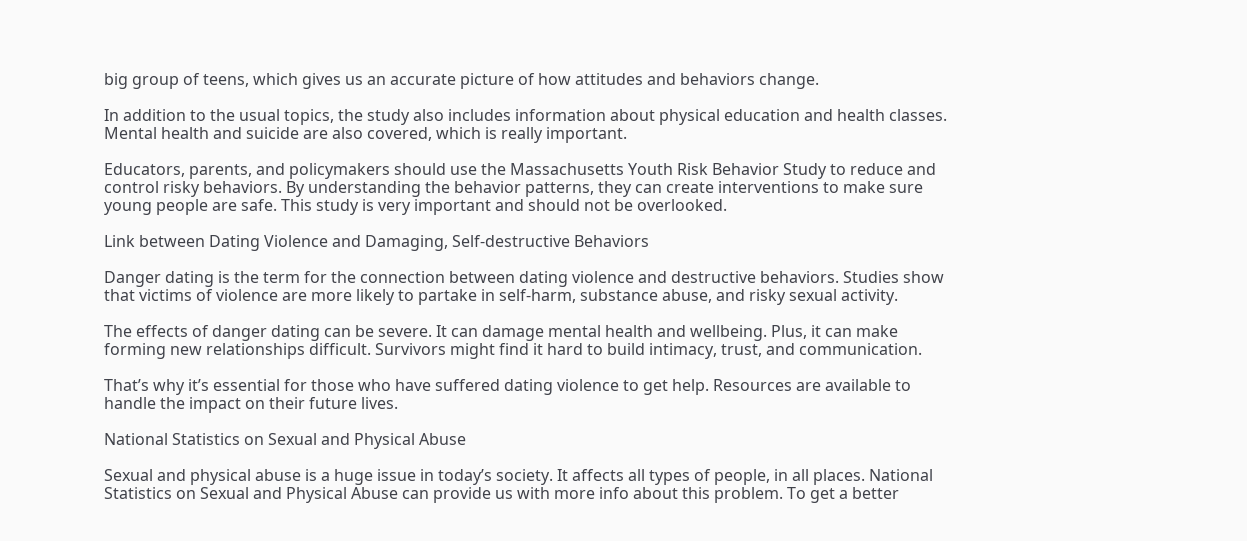big group of teens, which gives us an accurate picture of how attitudes and behaviors change.

In addition to the usual topics, the study also includes information about physical education and health classes. Mental health and suicide are also covered, which is really important.

Educators, parents, and policymakers should use the Massachusetts Youth Risk Behavior Study to reduce and control risky behaviors. By understanding the behavior patterns, they can create interventions to make sure young people are safe. This study is very important and should not be overlooked.

Link between Dating Violence and Damaging, Self-destructive Behaviors

Danger dating is the term for the connection between dating violence and destructive behaviors. Studies show that victims of violence are more likely to partake in self-harm, substance abuse, and risky sexual activity.

The effects of danger dating can be severe. It can damage mental health and wellbeing. Plus, it can make forming new relationships difficult. Survivors might find it hard to build intimacy, trust, and communication.

That’s why it’s essential for those who have suffered dating violence to get help. Resources are available to handle the impact on their future lives.

National Statistics on Sexual and Physical Abuse

Sexual and physical abuse is a huge issue in today’s society. It affects all types of people, in all places. National Statistics on Sexual and Physical Abuse can provide us with more info about this problem. To get a better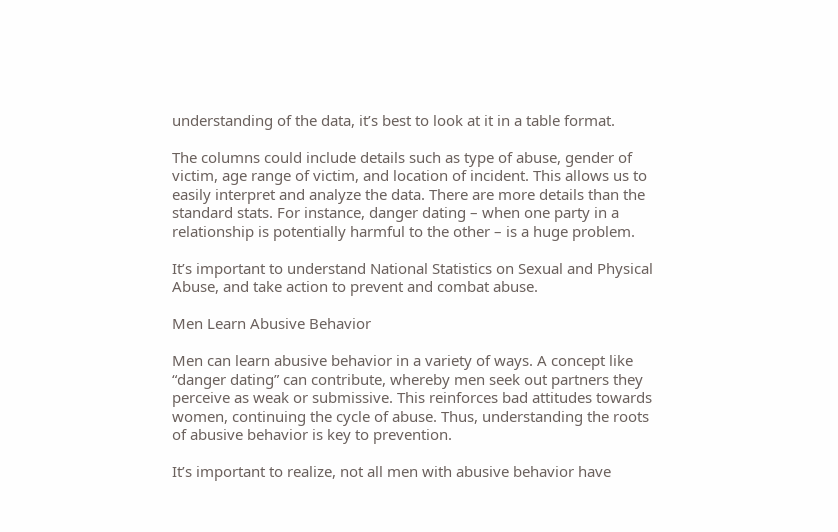understanding of the data, it’s best to look at it in a table format.

The columns could include details such as type of abuse, gender of victim, age range of victim, and location of incident. This allows us to easily interpret and analyze the data. There are more details than the standard stats. For instance, danger dating – when one party in a relationship is potentially harmful to the other – is a huge problem.

It’s important to understand National Statistics on Sexual and Physical Abuse, and take action to prevent and combat abuse.

Men Learn Abusive Behavior

Men can learn abusive behavior in a variety of ways. A concept like “danger dating” can contribute, whereby men seek out partners they perceive as weak or submissive. This reinforces bad attitudes towards women, continuing the cycle of abuse. Thus, understanding the roots of abusive behavior is key to prevention.

It’s important to realize, not all men with abusive behavior have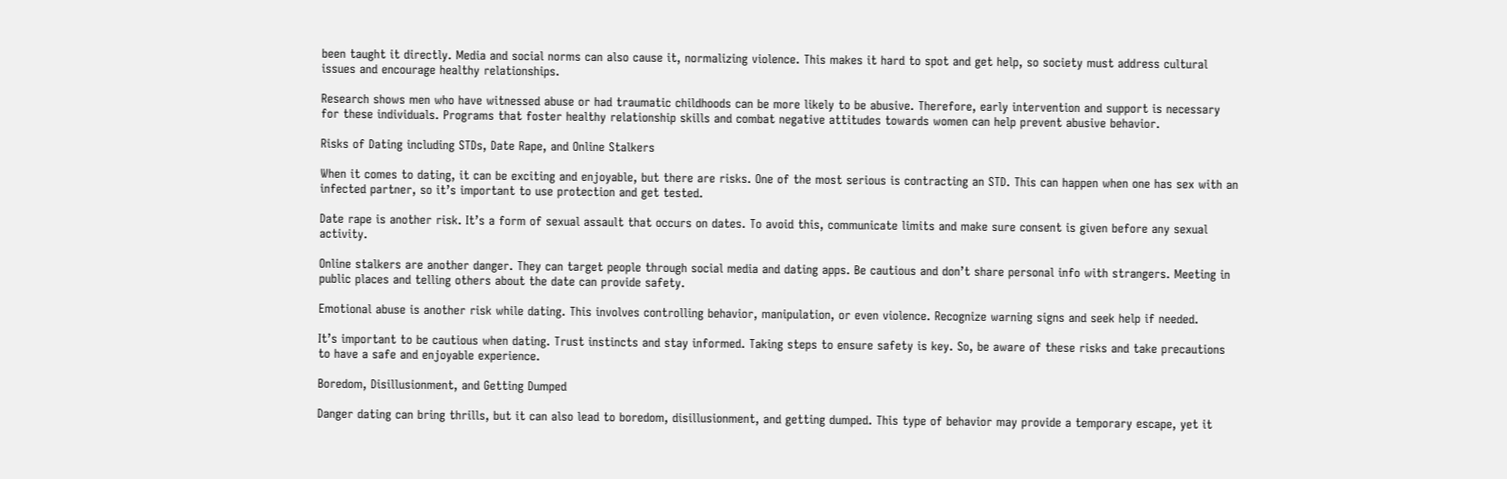been taught it directly. Media and social norms can also cause it, normalizing violence. This makes it hard to spot and get help, so society must address cultural issues and encourage healthy relationships.

Research shows men who have witnessed abuse or had traumatic childhoods can be more likely to be abusive. Therefore, early intervention and support is necessary for these individuals. Programs that foster healthy relationship skills and combat negative attitudes towards women can help prevent abusive behavior.

Risks of Dating including STDs, Date Rape, and Online Stalkers

When it comes to dating, it can be exciting and enjoyable, but there are risks. One of the most serious is contracting an STD. This can happen when one has sex with an infected partner, so it’s important to use protection and get tested.

Date rape is another risk. It’s a form of sexual assault that occurs on dates. To avoid this, communicate limits and make sure consent is given before any sexual activity.

Online stalkers are another danger. They can target people through social media and dating apps. Be cautious and don’t share personal info with strangers. Meeting in public places and telling others about the date can provide safety.

Emotional abuse is another risk while dating. This involves controlling behavior, manipulation, or even violence. Recognize warning signs and seek help if needed.

It’s important to be cautious when dating. Trust instincts and stay informed. Taking steps to ensure safety is key. So, be aware of these risks and take precautions to have a safe and enjoyable experience.

Boredom, Disillusionment, and Getting Dumped

Danger dating can bring thrills, but it can also lead to boredom, disillusionment, and getting dumped. This type of behavior may provide a temporary escape, yet it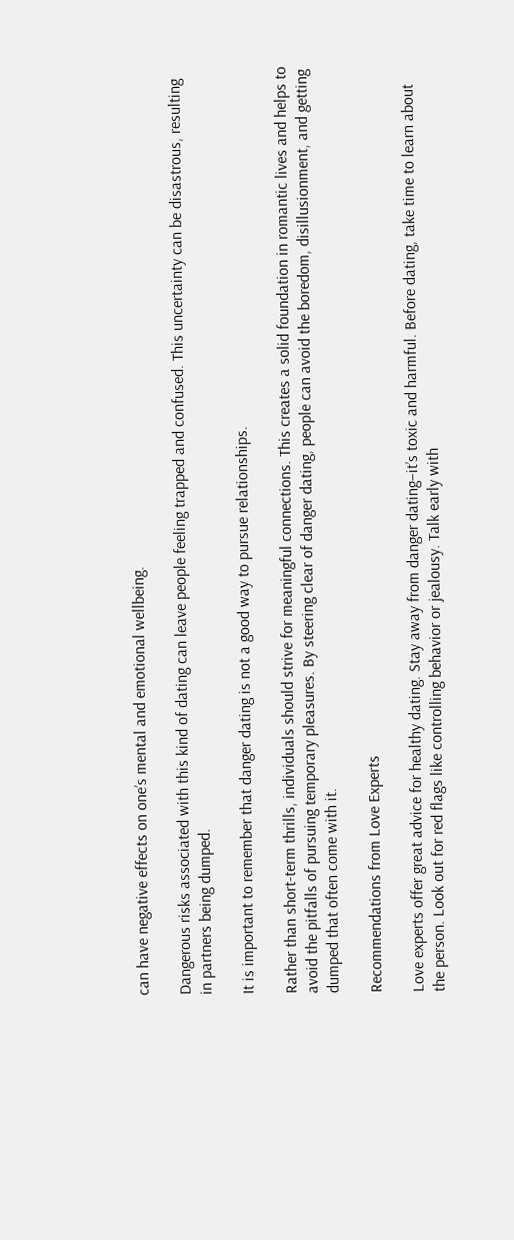can have negative effects on one’s mental and emotional wellbeing.

Dangerous risks associated with this kind of dating can leave people feeling trapped and confused. This uncertainty can be disastrous, resulting in partners being dumped.

It is important to remember that danger dating is not a good way to pursue relationships.

Rather than short-term thrills, individuals should strive for meaningful connections. This creates a solid foundation in romantic lives and helps to avoid the pitfalls of pursuing temporary pleasures. By steering clear of danger dating, people can avoid the boredom, disillusionment, and getting dumped that often come with it.

Recommendations from Love Experts

Love experts offer great advice for healthy dating. Stay away from danger dating–it’s toxic and harmful. Before dating, take time to learn about the person. Look out for red flags like controlling behavior or jealousy. Talk early with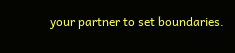your partner to set boundaries.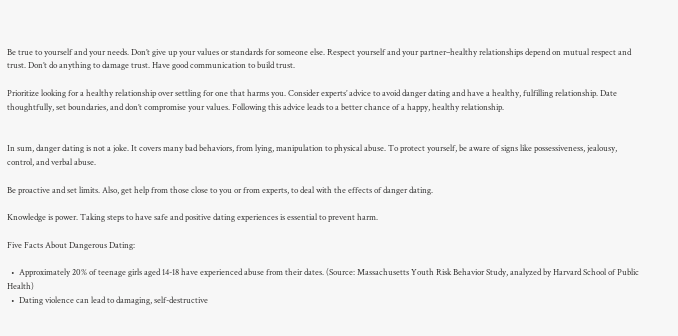Be true to yourself and your needs. Don’t give up your values or standards for someone else. Respect yourself and your partner–healthy relationships depend on mutual respect and trust. Don’t do anything to damage trust. Have good communication to build trust.

Prioritize looking for a healthy relationship over settling for one that harms you. Consider experts’ advice to avoid danger dating and have a healthy, fulfilling relationship. Date thoughtfully, set boundaries, and don’t compromise your values. Following this advice leads to a better chance of a happy, healthy relationship.


In sum, danger dating is not a joke. It covers many bad behaviors, from lying, manipulation to physical abuse. To protect yourself, be aware of signs like possessiveness, jealousy, control, and verbal abuse.

Be proactive and set limits. Also, get help from those close to you or from experts, to deal with the effects of danger dating.

Knowledge is power. Taking steps to have safe and positive dating experiences is essential to prevent harm.

Five Facts About Dangerous Dating:

  •  Approximately 20% of teenage girls aged 14-18 have experienced abuse from their dates. (Source: Massachusetts Youth Risk Behavior Study, analyzed by Harvard School of Public Health)
  •  Dating violence can lead to damaging, self-destructive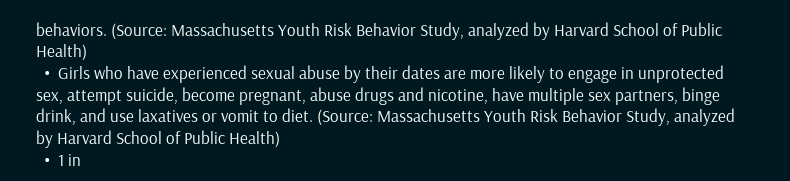behaviors. (Source: Massachusetts Youth Risk Behavior Study, analyzed by Harvard School of Public Health)
  •  Girls who have experienced sexual abuse by their dates are more likely to engage in unprotected sex, attempt suicide, become pregnant, abuse drugs and nicotine, have multiple sex partners, binge drink, and use laxatives or vomit to diet. (Source: Massachusetts Youth Risk Behavior Study, analyzed by Harvard School of Public Health)
  •  1 in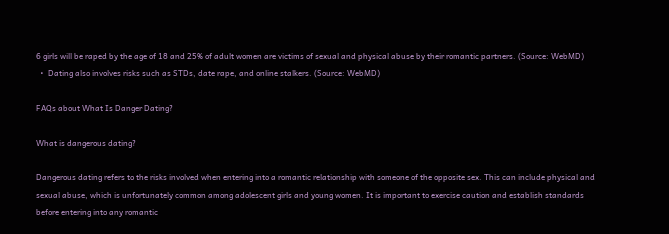6 girls will be raped by the age of 18 and 25% of adult women are victims of sexual and physical abuse by their romantic partners. (Source: WebMD)
  •  Dating also involves risks such as STDs, date rape, and online stalkers. (Source: WebMD)

FAQs about What Is Danger Dating?

What is dangerous dating?

Dangerous dating refers to the risks involved when entering into a romantic relationship with someone of the opposite sex. This can include physical and sexual abuse, which is unfortunately common among adolescent girls and young women. It is important to exercise caution and establish standards before entering into any romantic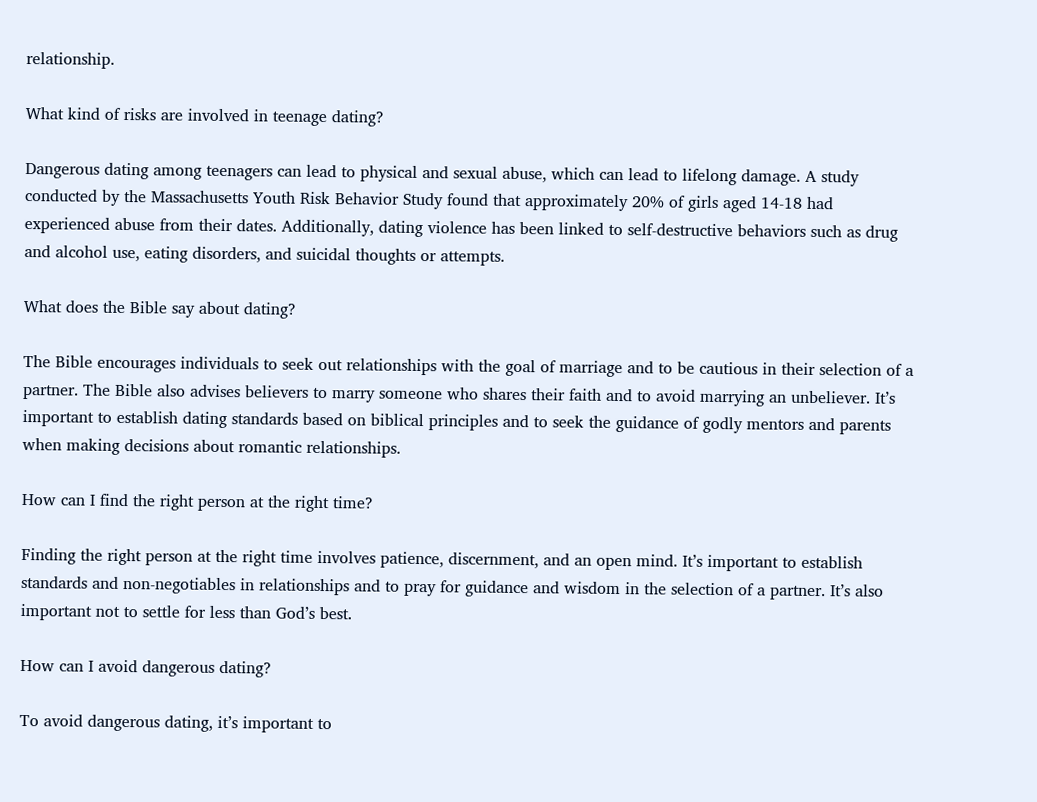relationship.

What kind of risks are involved in teenage dating?

Dangerous dating among teenagers can lead to physical and sexual abuse, which can lead to lifelong damage. A study conducted by the Massachusetts Youth Risk Behavior Study found that approximately 20% of girls aged 14-18 had experienced abuse from their dates. Additionally, dating violence has been linked to self-destructive behaviors such as drug and alcohol use, eating disorders, and suicidal thoughts or attempts.

What does the Bible say about dating?

The Bible encourages individuals to seek out relationships with the goal of marriage and to be cautious in their selection of a partner. The Bible also advises believers to marry someone who shares their faith and to avoid marrying an unbeliever. It’s important to establish dating standards based on biblical principles and to seek the guidance of godly mentors and parents when making decisions about romantic relationships.

How can I find the right person at the right time?

Finding the right person at the right time involves patience, discernment, and an open mind. It’s important to establish standards and non-negotiables in relationships and to pray for guidance and wisdom in the selection of a partner. It’s also important not to settle for less than God’s best.

How can I avoid dangerous dating?

To avoid dangerous dating, it’s important to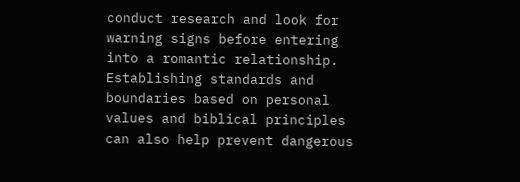conduct research and look for warning signs before entering into a romantic relationship. Establishing standards and boundaries based on personal values and biblical principles can also help prevent dangerous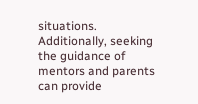situations. Additionally, seeking the guidance of mentors and parents can provide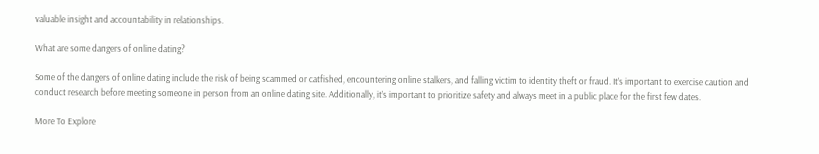valuable insight and accountability in relationships.

What are some dangers of online dating?

Some of the dangers of online dating include the risk of being scammed or catfished, encountering online stalkers, and falling victim to identity theft or fraud. It’s important to exercise caution and conduct research before meeting someone in person from an online dating site. Additionally, it’s important to prioritize safety and always meet in a public place for the first few dates.

More To Explore